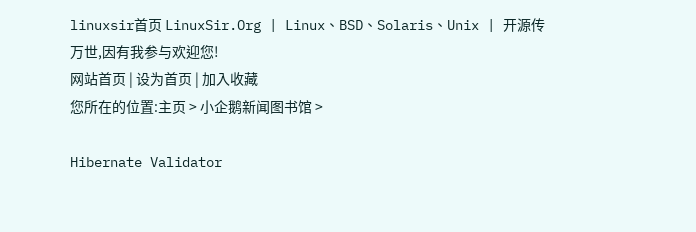linuxsir首页 LinuxSir.Org | Linux、BSD、Solaris、Unix | 开源传万世,因有我参与欢迎您!
网站首页 | 设为首页 | 加入收藏
您所在的位置:主页 > 小企鹅新闻图书馆 >

Hibernate Validator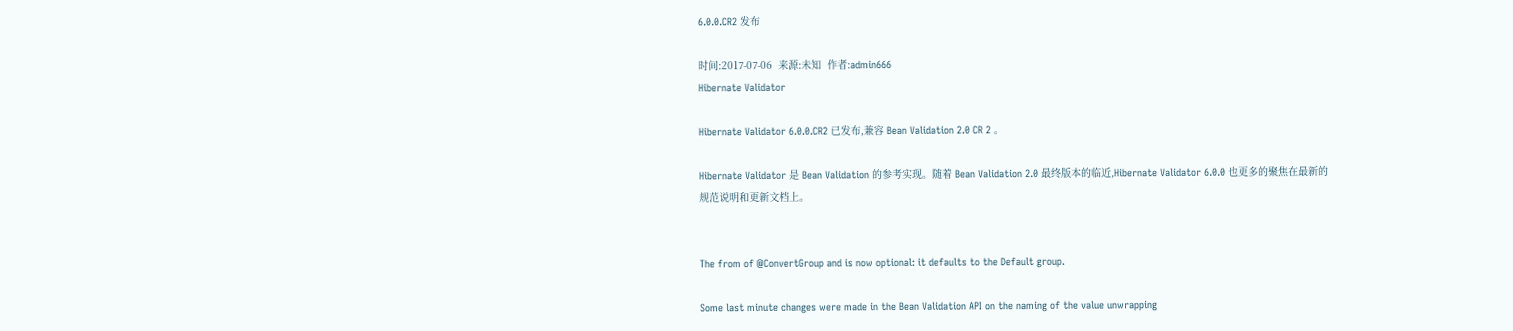6.0.0.CR2 发布

时间:2017-07-06  来源:未知  作者:admin666
Hibernate Validator

Hibernate Validator 6.0.0.CR2 已发布,兼容 Bean Validation 2.0 CR 2 。

Hibernate Validator 是 Bean Validation 的参考实现。随着 Bean Validation 2.0 最终版本的临近,Hibernate Validator 6.0.0 也更多的聚焦在最新的规范说明和更新文档上。


The from of @ConvertGroup and is now optional: it defaults to the Default group.

Some last minute changes were made in the Bean Validation API on the naming of the value unwrapping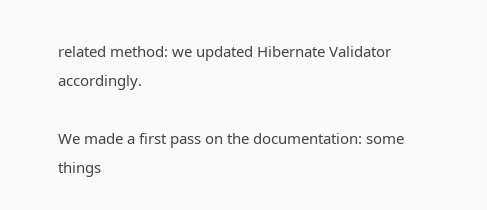related method: we updated Hibernate Validator accordingly.

We made a first pass on the documentation: some things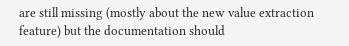are still missing (mostly about the new value extraction feature) but the documentation should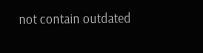not contain outdated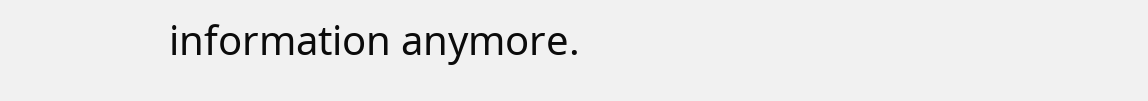information anymore.